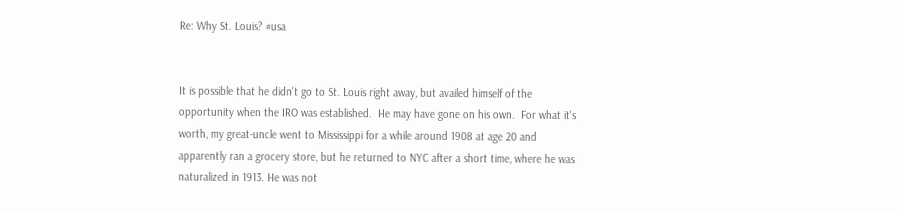Re: Why St. Louis? #usa


It is possible that he didn't go to St. Louis right away, but availed himself of the opportunity when the IRO was established.  He may have gone on his own.  For what it's worth, my great-uncle went to Mississippi for a while around 1908 at age 20 and apparently ran a grocery store, but he returned to NYC after a short time, where he was naturalized in 1913. He was not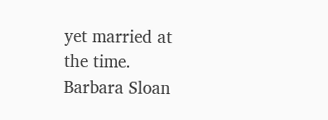yet married at the time.
Barbara Sloan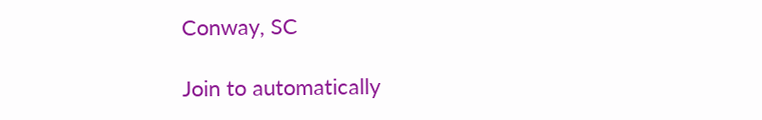Conway, SC

Join to automatically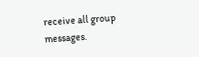receive all group messages.